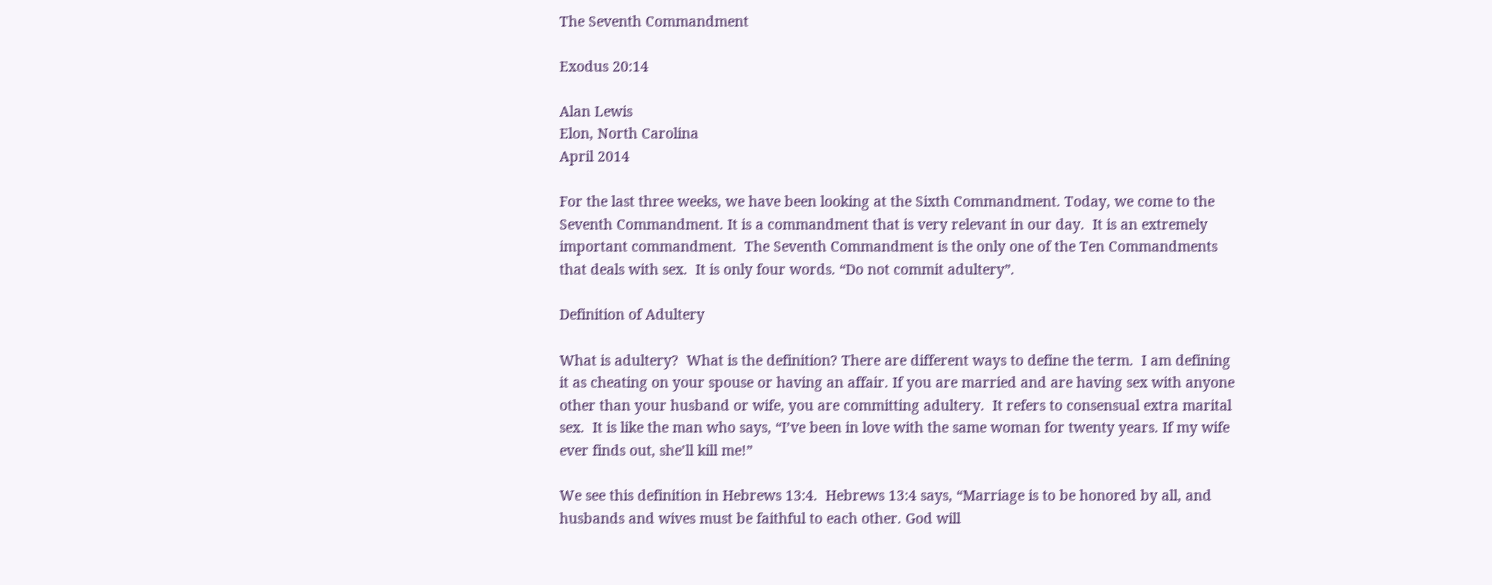The Seventh Commandment

Exodus 20:14

Alan Lewis
Elon, North Carolina
April 2014

For the last three weeks, we have been looking at the Sixth Commandment. Today, we come to the Seventh Commandment. It is a commandment that is very relevant in our day.  It is an extremely important commandment.  The Seventh Commandment is the only one of the Ten Commandments that deals with sex.  It is only four words. “Do not commit adultery”.

Definition of Adultery

What is adultery?  What is the definition? There are different ways to define the term.  I am defining it as cheating on your spouse or having an affair. If you are married and are having sex with anyone other than your husband or wife, you are committing adultery.  It refers to consensual extra marital sex.  It is like the man who says, “I’ve been in love with the same woman for twenty years. If my wife ever finds out, she’ll kill me!”

We see this definition in Hebrews 13:4.  Hebrews 13:4 says, “Marriage is to be honored by all, and husbands and wives must be faithful to each other. God will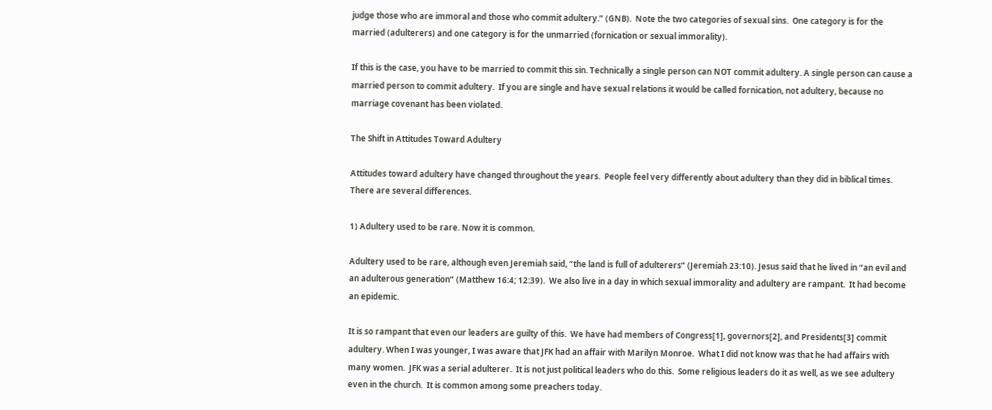judge those who are immoral and those who commit adultery.” (GNB).  Note the two categories of sexual sins.  One category is for the married (adulterers) and one category is for the unmarried (fornication or sexual immorality).

If this is the case, you have to be married to commit this sin. Technically a single person can NOT commit adultery. A single person can cause a married person to commit adultery.  If you are single and have sexual relations it would be called fornication, not adultery, because no marriage covenant has been violated.

The Shift in Attitudes Toward Adultery

Attitudes toward adultery have changed throughout the years.  People feel very differently about adultery than they did in biblical times.  There are several differences.

1) Adultery used to be rare. Now it is common.

Adultery used to be rare, although even Jeremiah said, “the land is full of adulterers” (Jeremiah 23:10). Jesus said that he lived in “an evil and an adulterous generation” (Matthew 16:4; 12:39).  We also live in a day in which sexual immorality and adultery are rampant.  It had become an epidemic.

It is so rampant that even our leaders are guilty of this.  We have had members of Congress[1], governors[2], and Presidents[3] commit adultery. When I was younger, I was aware that JFK had an affair with Marilyn Monroe.  What I did not know was that he had affairs with many women.  JFK was a serial adulterer.  It is not just political leaders who do this.  Some religious leaders do it as well, as we see adultery even in the church.  It is common among some preachers today.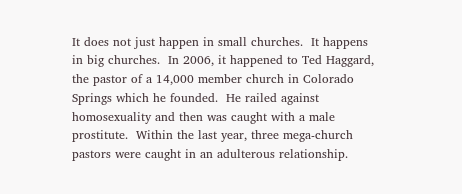It does not just happen in small churches.  It happens in big churches.  In 2006, it happened to Ted Haggard, the pastor of a 14,000 member church in Colorado Springs which he founded.  He railed against homosexuality and then was caught with a male prostitute.  Within the last year, three mega-church pastors were caught in an adulterous relationship.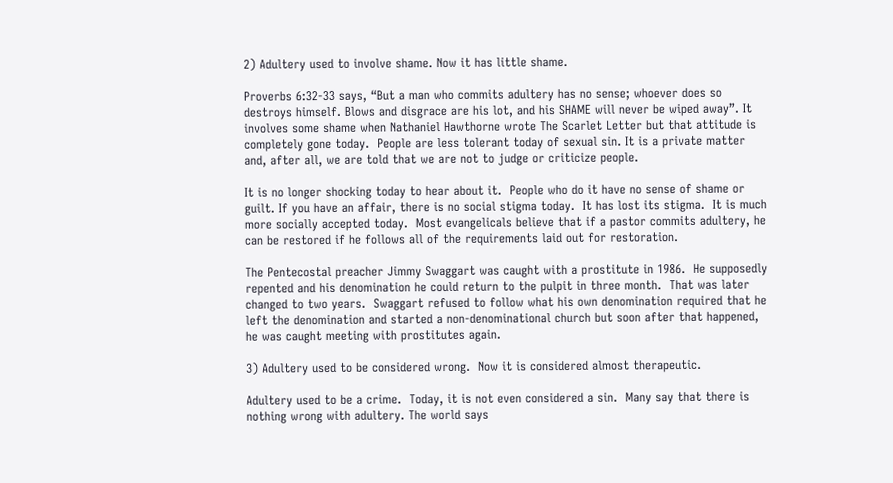2) Adultery used to involve shame. Now it has little shame.

Proverbs 6:32-33 says, “But a man who commits adultery has no sense; whoever does so destroys himself. Blows and disgrace are his lot, and his SHAME will never be wiped away”. It involves some shame when Nathaniel Hawthorne wrote The Scarlet Letter but that attitude is completely gone today.  People are less tolerant today of sexual sin. It is a private matter and, after all, we are told that we are not to judge or criticize people.

It is no longer shocking today to hear about it.  People who do it have no sense of shame or guilt. If you have an affair, there is no social stigma today.  It has lost its stigma.  It is much more socially accepted today.  Most evangelicals believe that if a pastor commits adultery, he can be restored if he follows all of the requirements laid out for restoration.

The Pentecostal preacher Jimmy Swaggart was caught with a prostitute in 1986.  He supposedly repented and his denomination he could return to the pulpit in three month.  That was later changed to two years.  Swaggart refused to follow what his own denomination required that he left the denomination and started a non-denominational church but soon after that happened, he was caught meeting with prostitutes again.

3) Adultery used to be considered wrong.  Now it is considered almost therapeutic.

Adultery used to be a crime.  Today, it is not even considered a sin.  Many say that there is nothing wrong with adultery. The world says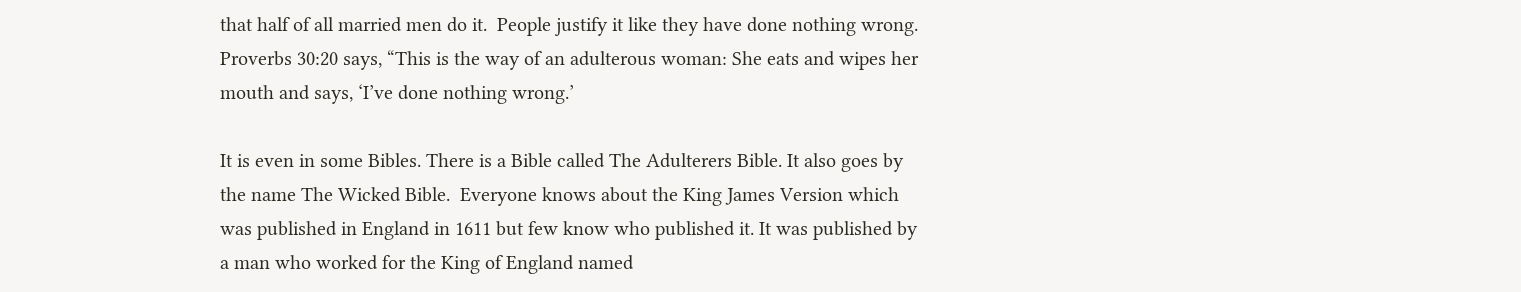that half of all married men do it.  People justify it like they have done nothing wrong.  Proverbs 30:20 says, “This is the way of an adulterous woman: She eats and wipes her mouth and says, ‘I’ve done nothing wrong.’

It is even in some Bibles. There is a Bible called The Adulterers Bible. It also goes by the name The Wicked Bible.  Everyone knows about the King James Version which was published in England in 1611 but few know who published it. It was published by a man who worked for the King of England named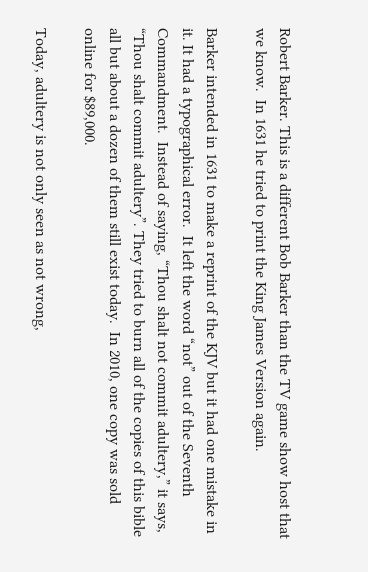Robert Barker. This is a different Bob Barker than the TV game show host that we know.  In 1631 he tried to print the King James Version again.

Barker intended in 1631 to make a reprint of the KJV but it had one mistake in it. It had a typographical error.  It left the word “not” out of the Seventh Commandment.  Instead of saying, “Thou shalt not commit adultery,” it says, “Thou shalt commit adultery”. They tried to burn all of the copies of this bible all but about a dozen of them still exist today.  In 2010, one copy was sold online for $89,000.

Today, adultery is not only seen as not wrong,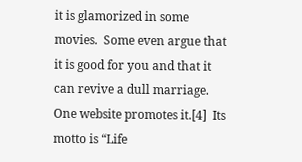it is glamorized in some movies.  Some even argue that it is good for you and that it can revive a dull marriage.  One website promotes it.[4]  Its motto is “Life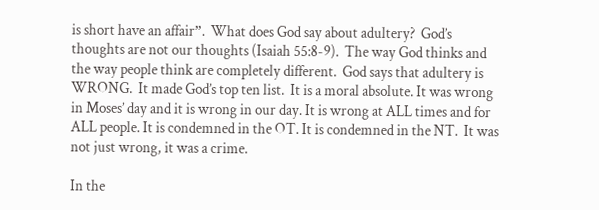is short have an affair”.  What does God say about adultery?  God’s thoughts are not our thoughts (Isaiah 55:8-9).  The way God thinks and the way people think are completely different.  God says that adultery is WRONG.  It made God’s top ten list.  It is a moral absolute. It was wrong in Moses’ day and it is wrong in our day. It is wrong at ALL times and for ALL people. It is condemned in the OT. It is condemned in the NT.  It was not just wrong, it was a crime.

In the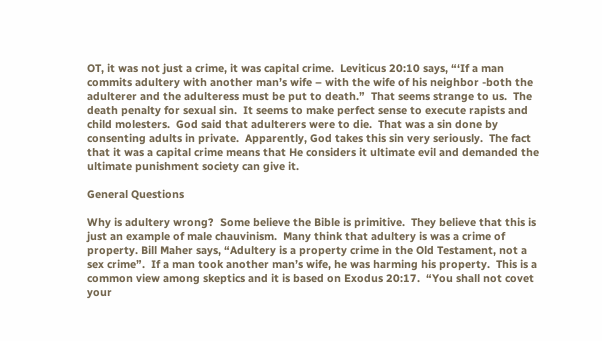OT, it was not just a crime, it was capital crime.  Leviticus 20:10 says, “‘If a man commits adultery with another man’s wife – with the wife of his neighbor -both the adulterer and the adulteress must be put to death.”  That seems strange to us.  The death penalty for sexual sin.  It seems to make perfect sense to execute rapists and child molesters.  God said that adulterers were to die.  That was a sin done by consenting adults in private.  Apparently, God takes this sin very seriously.  The fact that it was a capital crime means that He considers it ultimate evil and demanded the ultimate punishment society can give it.

General Questions

Why is adultery wrong?  Some believe the Bible is primitive.  They believe that this is just an example of male chauvinism.  Many think that adultery is was a crime of property. Bill Maher says, “Adultery is a property crime in the Old Testament, not a sex crime”.  If a man took another man’s wife, he was harming his property.  This is a common view among skeptics and it is based on Exodus 20:17.  “You shall not covet your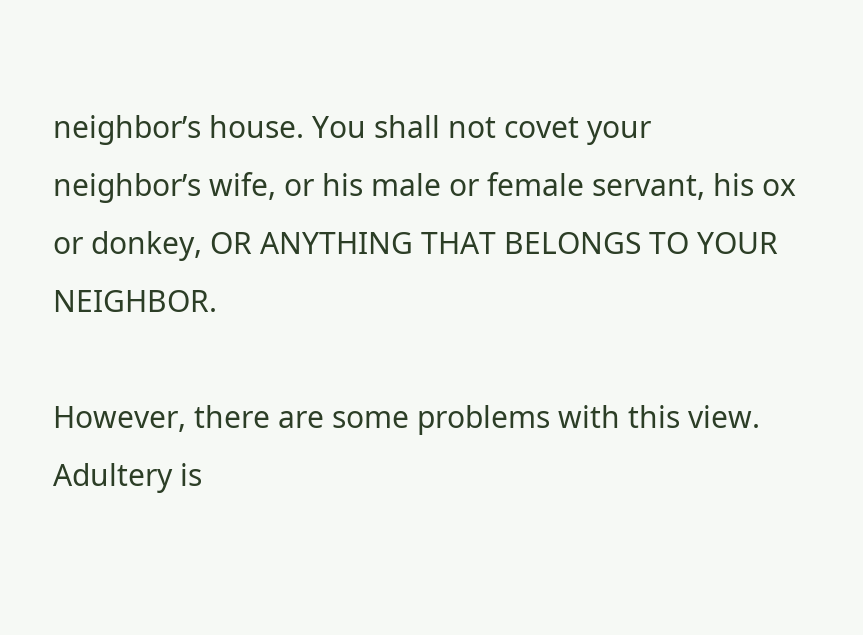neighbor’s house. You shall not covet your neighbor’s wife, or his male or female servant, his ox or donkey, OR ANYTHING THAT BELONGS TO YOUR NEIGHBOR.

However, there are some problems with this view.  Adultery is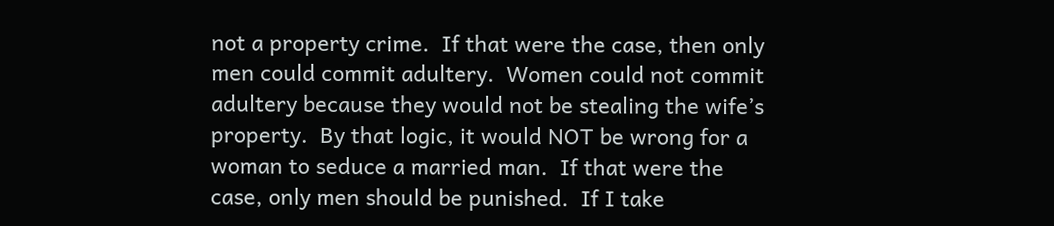not a property crime.  If that were the case, then only men could commit adultery.  Women could not commit adultery because they would not be stealing the wife’s property.  By that logic, it would NOT be wrong for a woman to seduce a married man.  If that were the case, only men should be punished.  If I take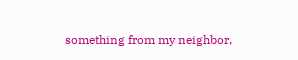something from my neighbor,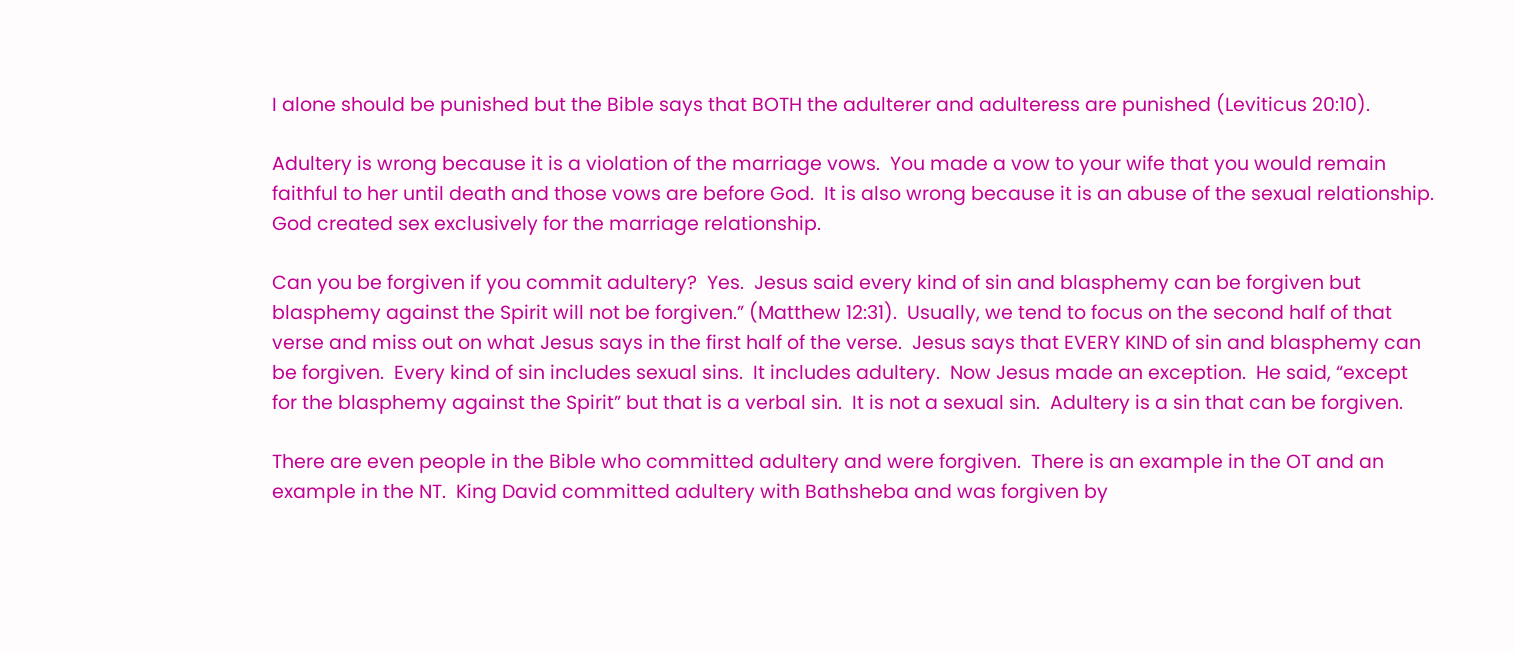I alone should be punished but the Bible says that BOTH the adulterer and adulteress are punished (Leviticus 20:10).

Adultery is wrong because it is a violation of the marriage vows.  You made a vow to your wife that you would remain faithful to her until death and those vows are before God.  It is also wrong because it is an abuse of the sexual relationship.  God created sex exclusively for the marriage relationship.

Can you be forgiven if you commit adultery?  Yes.  Jesus said every kind of sin and blasphemy can be forgiven but blasphemy against the Spirit will not be forgiven.” (Matthew 12:31).  Usually, we tend to focus on the second half of that verse and miss out on what Jesus says in the first half of the verse.  Jesus says that EVERY KIND of sin and blasphemy can be forgiven.  Every kind of sin includes sexual sins.  It includes adultery.  Now Jesus made an exception.  He said, “except for the blasphemy against the Spirit” but that is a verbal sin.  It is not a sexual sin.  Adultery is a sin that can be forgiven.

There are even people in the Bible who committed adultery and were forgiven.  There is an example in the OT and an example in the NT.  King David committed adultery with Bathsheba and was forgiven by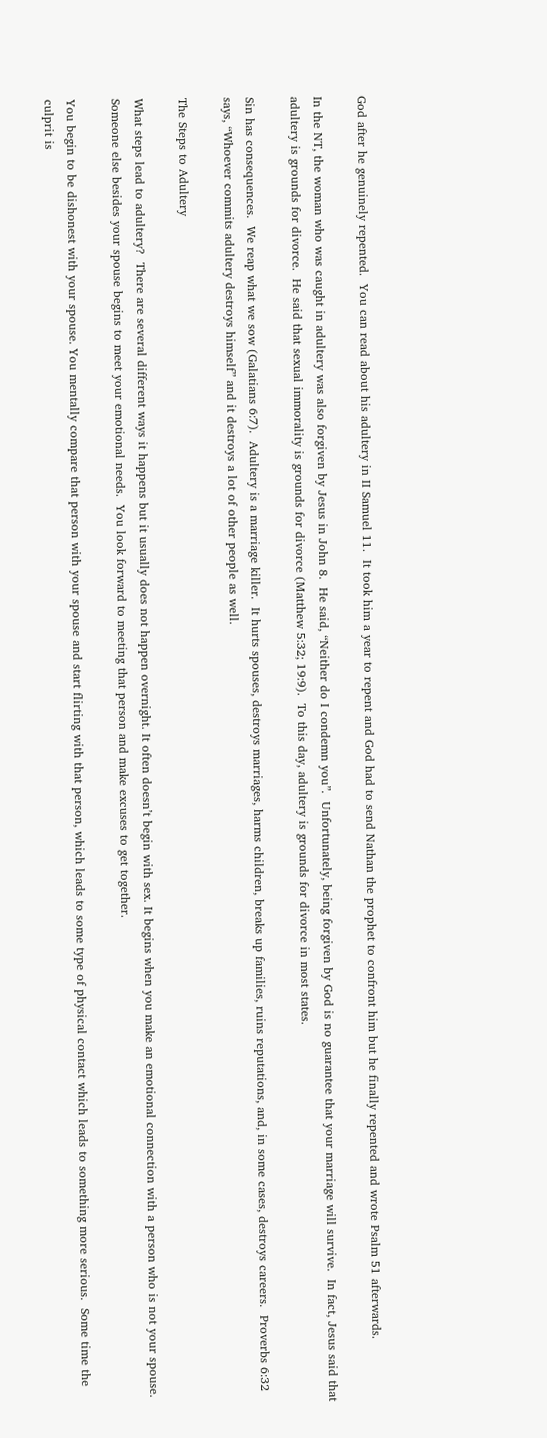God after he genuinely repented.  You can read about his adultery in II Samuel 11.  It took him a year to repent and God had to send Nathan the prophet to confront him but he finally repented and wrote Psalm 51 afterwards.

In the NT, the woman who was caught in adultery was also forgiven by Jesus in John 8.  He said, “Neither do I condemn you”.  Unfortunately, being forgiven by God is no guarantee that your marriage will survive.  In fact, Jesus said that adultery is grounds for divorce.  He said that sexual immorality is grounds for divorce (Matthew 5:32; 19:9).  To this day, adultery is grounds for divorce in most states.

Sin has consequences.  We reap what we sow (Galatians 6:7).  Adultery is a marriage killer.  It hurts spouses, destroys marriages, harms children, breaks up families, ruins reputations, and, in some cases, destroys careers.  Proverbs 6:32 says, “Whoever commits adultery destroys himself” and it destroys a lot of other people as well.

The Steps to Adultery

What steps lead to adultery?  There are several different ways it happens but it usually does not happen overnight. It often doesn’t begin with sex. It begins when you make an emotional connection with a person who is not your spouse.   Someone else besides your spouse begins to meet your emotional needs.  You look forward to meeting that person and make excuses to get together.

You begin to be dishonest with your spouse. You mentally compare that person with your spouse and start flirting with that person, which leads to some type of physical contact which leads to something more serious.  Some time the culprit is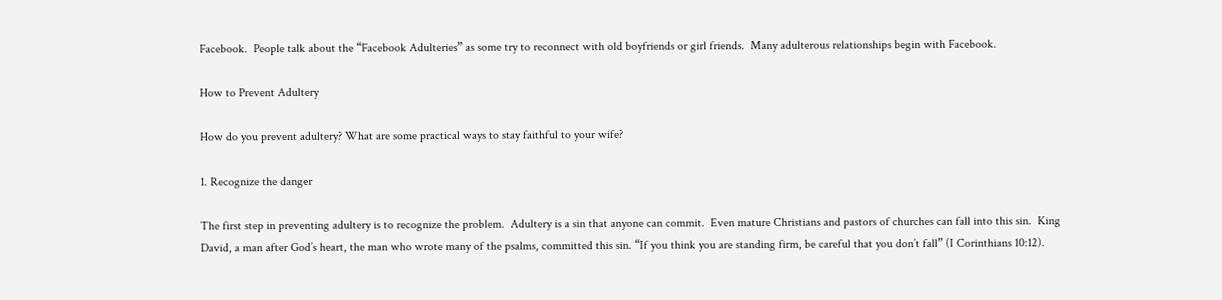Facebook.  People talk about the “Facebook Adulteries” as some try to reconnect with old boyfriends or girl friends.  Many adulterous relationships begin with Facebook.

How to Prevent Adultery

How do you prevent adultery? What are some practical ways to stay faithful to your wife?

1. Recognize the danger

The first step in preventing adultery is to recognize the problem.  Adultery is a sin that anyone can commit.  Even mature Christians and pastors of churches can fall into this sin.  King David, a man after God’s heart, the man who wrote many of the psalms, committed this sin. “If you think you are standing firm, be careful that you don’t fall” (I Corinthians 10:12).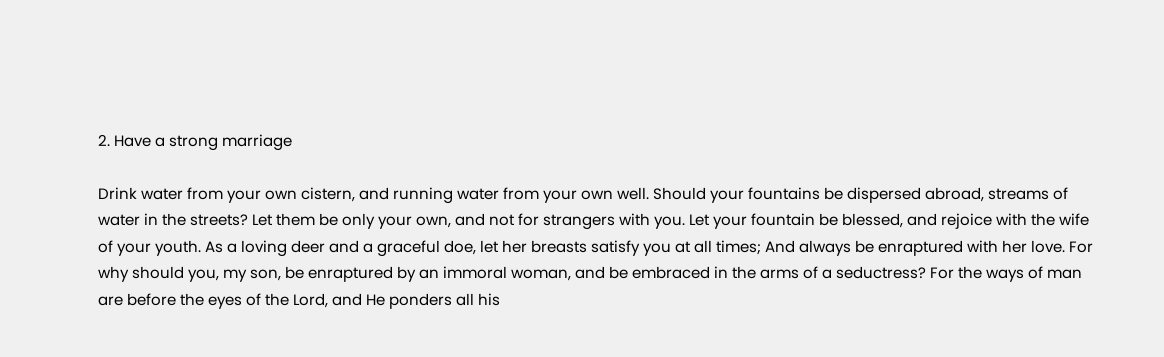2. Have a strong marriage

Drink water from your own cistern, and running water from your own well. Should your fountains be dispersed abroad, streams of water in the streets? Let them be only your own, and not for strangers with you. Let your fountain be blessed, and rejoice with the wife of your youth. As a loving deer and a graceful doe, let her breasts satisfy you at all times; And always be enraptured with her love. For why should you, my son, be enraptured by an immoral woman, and be embraced in the arms of a seductress? For the ways of man are before the eyes of the Lord, and He ponders all his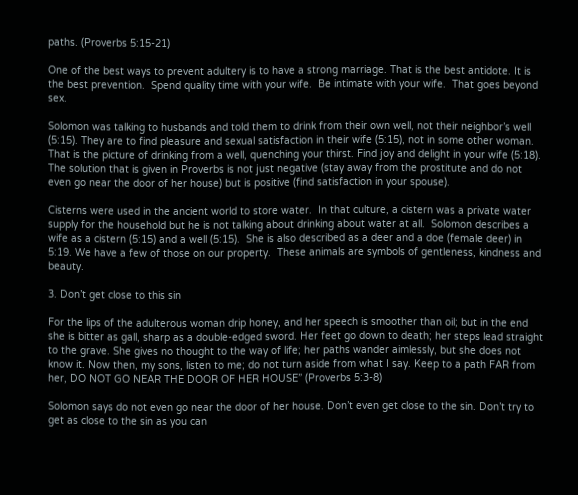paths. (Proverbs 5:15-21)

One of the best ways to prevent adultery is to have a strong marriage. That is the best antidote. It is the best prevention.  Spend quality time with your wife.  Be intimate with your wife.  That goes beyond sex.

Solomon was talking to husbands and told them to drink from their own well, not their neighbor’s well (5:15). They are to find pleasure and sexual satisfaction in their wife (5:15), not in some other woman. That is the picture of drinking from a well, quenching your thirst. Find joy and delight in your wife (5:18).  The solution that is given in Proverbs is not just negative (stay away from the prostitute and do not even go near the door of her house) but is positive (find satisfaction in your spouse).

Cisterns were used in the ancient world to store water.  In that culture, a cistern was a private water supply for the household but he is not talking about drinking about water at all.  Solomon describes a wife as a cistern (5:15) and a well (5:15).  She is also described as a deer and a doe (female deer) in 5:19. We have a few of those on our property.  These animals are symbols of gentleness, kindness and beauty.

3. Don’t get close to this sin

For the lips of the adulterous woman drip honey, and her speech is smoother than oil; but in the end she is bitter as gall, sharp as a double-edged sword. Her feet go down to death; her steps lead straight to the grave. She gives no thought to the way of life; her paths wander aimlessly, but she does not know it. Now then, my sons, listen to me; do not turn aside from what I say. Keep to a path FAR from her, DO NOT GO NEAR THE DOOR OF HER HOUSE” (Proverbs 5:3-8)

Solomon says do not even go near the door of her house. Don’t even get close to the sin. Don’t try to get as close to the sin as you can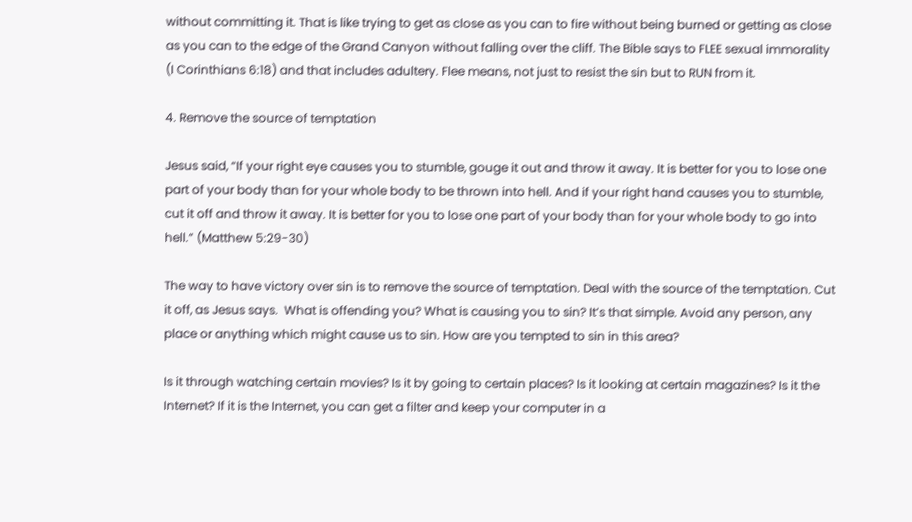without committing it. That is like trying to get as close as you can to fire without being burned or getting as close as you can to the edge of the Grand Canyon without falling over the cliff. The Bible says to FLEE sexual immorality (I Corinthians 6:18) and that includes adultery. Flee means, not just to resist the sin but to RUN from it.

4. Remove the source of temptation

Jesus said, “If your right eye causes you to stumble, gouge it out and throw it away. It is better for you to lose one part of your body than for your whole body to be thrown into hell. And if your right hand causes you to stumble, cut it off and throw it away. It is better for you to lose one part of your body than for your whole body to go into hell.” (Matthew 5:29-30)

The way to have victory over sin is to remove the source of temptation. Deal with the source of the temptation. Cut it off, as Jesus says.  What is offending you? What is causing you to sin? It’s that simple. Avoid any person, any place or anything which might cause us to sin. How are you tempted to sin in this area?

Is it through watching certain movies? Is it by going to certain places? Is it looking at certain magazines? Is it the Internet? If it is the Internet, you can get a filter and keep your computer in a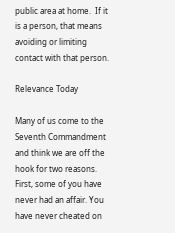public area at home.  If it is a person, that means avoiding or limiting contact with that person.

Relevance Today

Many of us come to the Seventh Commandment and think we are off the hook for two reasons. First, some of you have never had an affair. You have never cheated on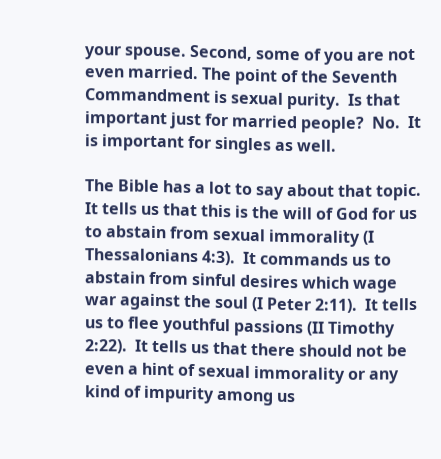your spouse. Second, some of you are not even married. The point of the Seventh Commandment is sexual purity.  Is that important just for married people?  No.  It is important for singles as well.

The Bible has a lot to say about that topic.  It tells us that this is the will of God for us to abstain from sexual immorality (I Thessalonians 4:3).  It commands us to abstain from sinful desires which wage war against the soul (I Peter 2:11).  It tells us to flee youthful passions (II Timothy 2:22).  It tells us that there should not be even a hint of sexual immorality or any kind of impurity among us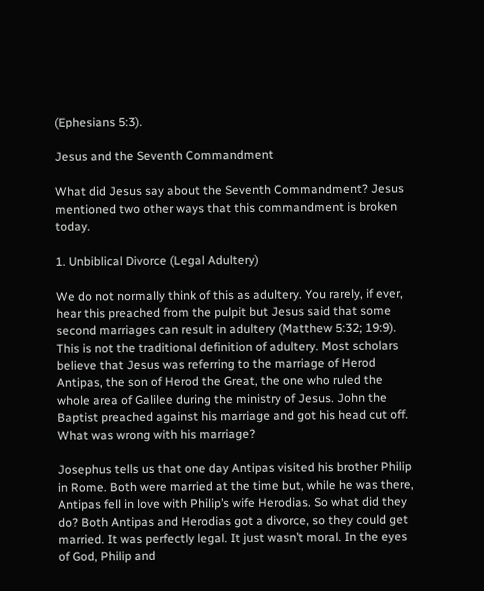(Ephesians 5:3).

Jesus and the Seventh Commandment

What did Jesus say about the Seventh Commandment? Jesus mentioned two other ways that this commandment is broken today.

1. Unbiblical Divorce (Legal Adultery)

We do not normally think of this as adultery. You rarely, if ever, hear this preached from the pulpit but Jesus said that some second marriages can result in adultery (Matthew 5:32; 19:9). This is not the traditional definition of adultery. Most scholars believe that Jesus was referring to the marriage of Herod Antipas, the son of Herod the Great, the one who ruled the whole area of Galilee during the ministry of Jesus. John the Baptist preached against his marriage and got his head cut off. What was wrong with his marriage?

Josephus tells us that one day Antipas visited his brother Philip in Rome. Both were married at the time but, while he was there, Antipas fell in love with Philip’s wife Herodias. So what did they do? Both Antipas and Herodias got a divorce, so they could get married. It was perfectly legal. It just wasn’t moral. In the eyes of God, Philip and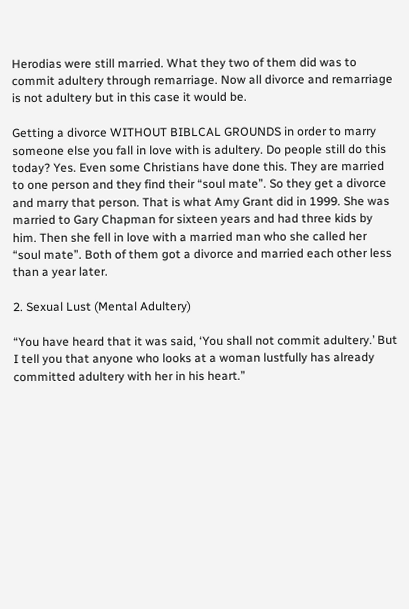Herodias were still married. What they two of them did was to commit adultery through remarriage. Now all divorce and remarriage is not adultery but in this case it would be.

Getting a divorce WITHOUT BIBLCAL GROUNDS in order to marry someone else you fall in love with is adultery. Do people still do this today? Yes. Even some Christians have done this. They are married to one person and they find their “soul mate”. So they get a divorce and marry that person. That is what Amy Grant did in 1999. She was married to Gary Chapman for sixteen years and had three kids by him. Then she fell in love with a married man who she called her “soul mate”. Both of them got a divorce and married each other less than a year later.

2. Sexual Lust (Mental Adultery)

“You have heard that it was said, ‘You shall not commit adultery.’ But I tell you that anyone who looks at a woman lustfully has already committed adultery with her in his heart.”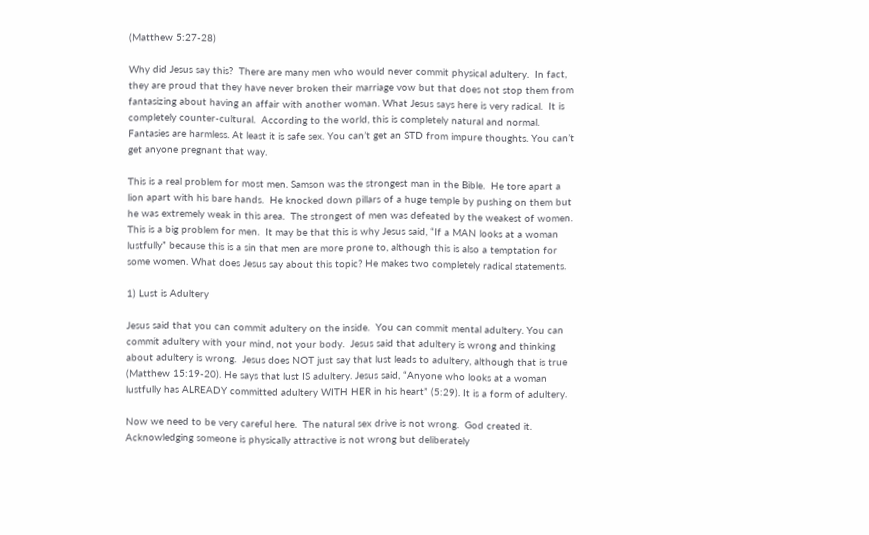(Matthew 5:27-28)

Why did Jesus say this?  There are many men who would never commit physical adultery.  In fact, they are proud that they have never broken their marriage vow but that does not stop them from fantasizing about having an affair with another woman. What Jesus says here is very radical.  It is completely counter-cultural.  According to the world, this is completely natural and normal. Fantasies are harmless. At least it is safe sex. You can’t get an STD from impure thoughts. You can’t get anyone pregnant that way.

This is a real problem for most men. Samson was the strongest man in the Bible.  He tore apart a lion apart with his bare hands.  He knocked down pillars of a huge temple by pushing on them but he was extremely weak in this area.  The strongest of men was defeated by the weakest of women.  This is a big problem for men.  It may be that this is why Jesus said, “If a MAN looks at a woman lustfully” because this is a sin that men are more prone to, although this is also a temptation for some women. What does Jesus say about this topic? He makes two completely radical statements.

1) Lust is Adultery

Jesus said that you can commit adultery on the inside.  You can commit mental adultery. You can commit adultery with your mind, not your body.  Jesus said that adultery is wrong and thinking about adultery is wrong.  Jesus does NOT just say that lust leads to adultery, although that is true (Matthew 15:19-20). He says that lust IS adultery. Jesus said, “Anyone who looks at a woman lustfully has ALREADY committed adultery WITH HER in his heart” (5:29). It is a form of adultery.

Now we need to be very careful here.  The natural sex drive is not wrong.  God created it.  Acknowledging someone is physically attractive is not wrong but deliberately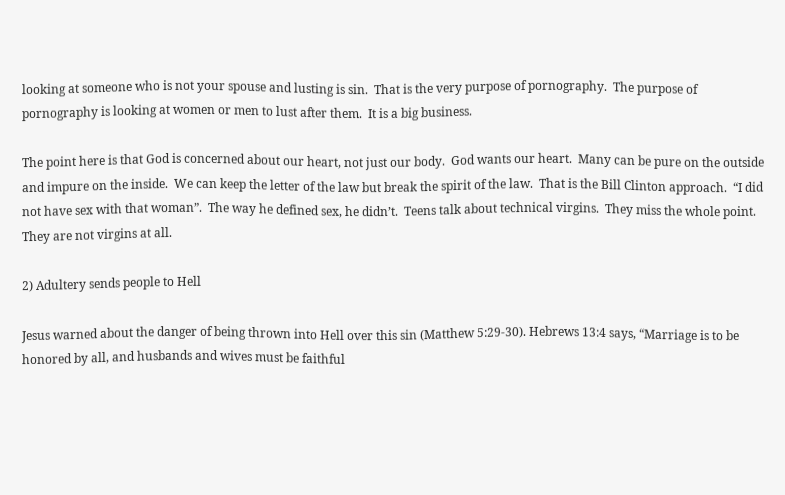looking at someone who is not your spouse and lusting is sin.  That is the very purpose of pornography.  The purpose of pornography is looking at women or men to lust after them.  It is a big business.

The point here is that God is concerned about our heart, not just our body.  God wants our heart.  Many can be pure on the outside and impure on the inside.  We can keep the letter of the law but break the spirit of the law.  That is the Bill Clinton approach.  “I did not have sex with that woman”.  The way he defined sex, he didn’t.  Teens talk about technical virgins.  They miss the whole point.  They are not virgins at all.

2) Adultery sends people to Hell

Jesus warned about the danger of being thrown into Hell over this sin (Matthew 5:29-30). Hebrews 13:4 says, “Marriage is to be honored by all, and husbands and wives must be faithful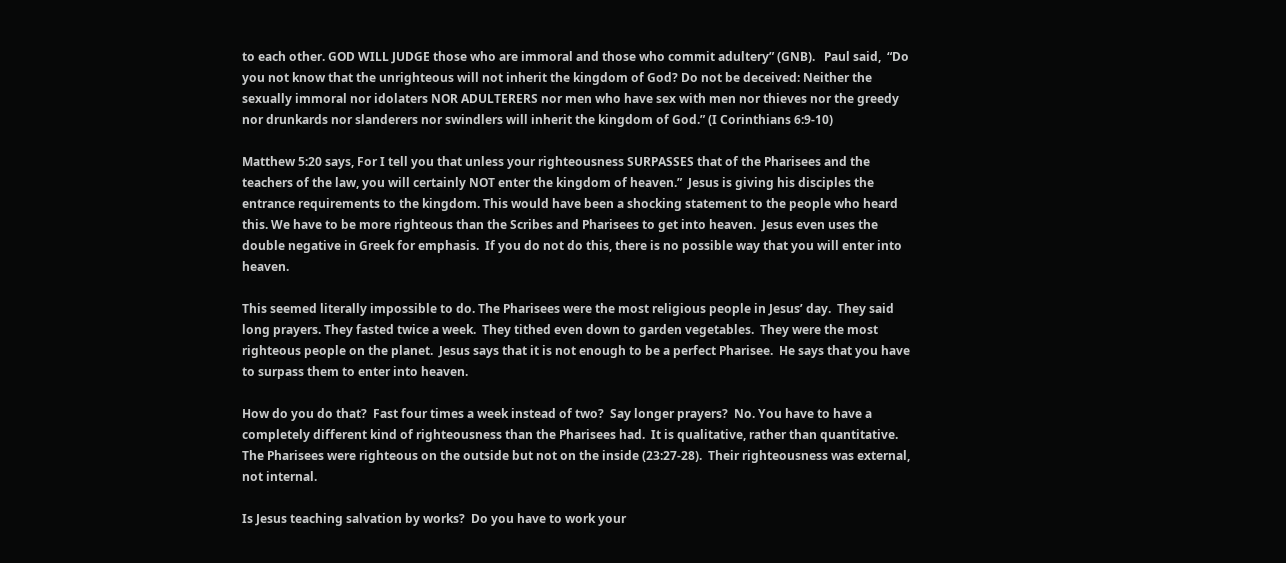to each other. GOD WILL JUDGE those who are immoral and those who commit adultery” (GNB).   Paul said,  “Do you not know that the unrighteous will not inherit the kingdom of God? Do not be deceived: Neither the sexually immoral nor idolaters NOR ADULTERERS nor men who have sex with men nor thieves nor the greedy nor drunkards nor slanderers nor swindlers will inherit the kingdom of God.” (I Corinthians 6:9-10)

Matthew 5:20 says, For I tell you that unless your righteousness SURPASSES that of the Pharisees and the teachers of the law, you will certainly NOT enter the kingdom of heaven.”  Jesus is giving his disciples the entrance requirements to the kingdom. This would have been a shocking statement to the people who heard this. We have to be more righteous than the Scribes and Pharisees to get into heaven.  Jesus even uses the double negative in Greek for emphasis.  If you do not do this, there is no possible way that you will enter into heaven.

This seemed literally impossible to do. The Pharisees were the most religious people in Jesus’ day.  They said long prayers. They fasted twice a week.  They tithed even down to garden vegetables.  They were the most righteous people on the planet.  Jesus says that it is not enough to be a perfect Pharisee.  He says that you have to surpass them to enter into heaven.

How do you do that?  Fast four times a week instead of two?  Say longer prayers?  No. You have to have a completely different kind of righteousness than the Pharisees had.  It is qualitative, rather than quantitative.  The Pharisees were righteous on the outside but not on the inside (23:27-28).  Their righteousness was external, not internal.

Is Jesus teaching salvation by works?  Do you have to work your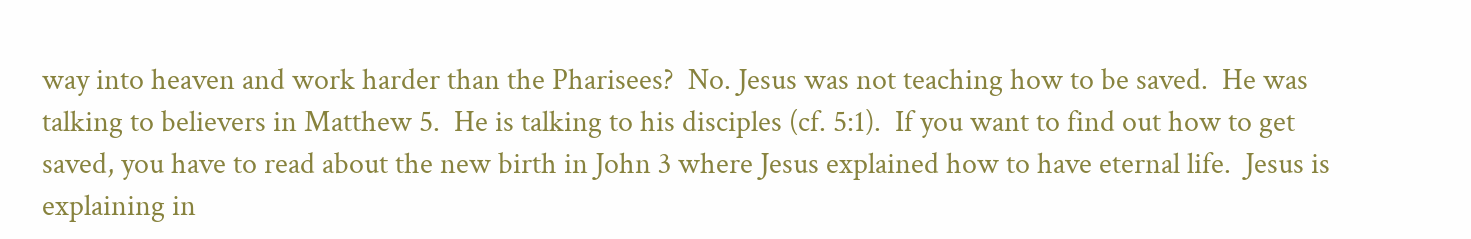way into heaven and work harder than the Pharisees?  No. Jesus was not teaching how to be saved.  He was talking to believers in Matthew 5.  He is talking to his disciples (cf. 5:1).  If you want to find out how to get saved, you have to read about the new birth in John 3 where Jesus explained how to have eternal life.  Jesus is explaining in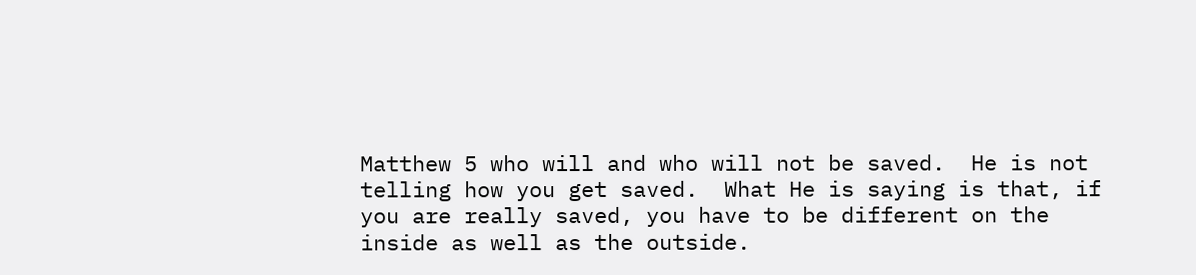Matthew 5 who will and who will not be saved.  He is not telling how you get saved.  What He is saying is that, if you are really saved, you have to be different on the inside as well as the outside.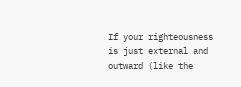If your righteousness is just external and outward (like the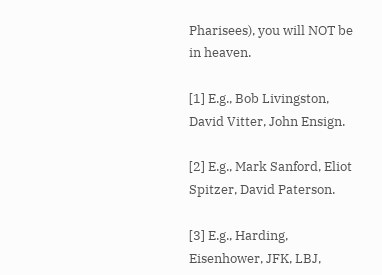Pharisees), you will NOT be in heaven.

[1] E.g., Bob Livingston, David Vitter, John Ensign.

[2] E.g., Mark Sanford, Eliot Spitzer, David Paterson.

[3] E.g., Harding, Eisenhower, JFK, LBJ,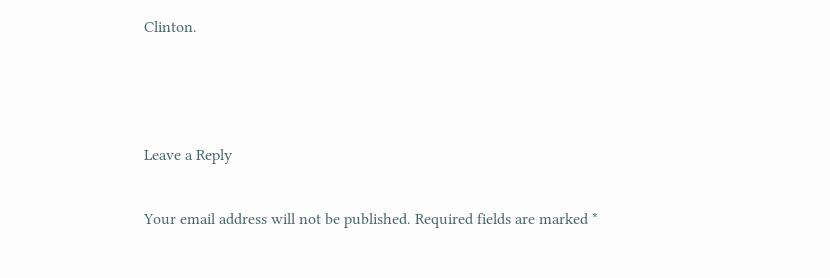Clinton.



Leave a Reply

Your email address will not be published. Required fields are marked *